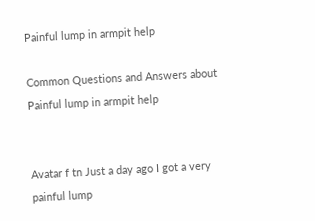Painful lump in armpit help

Common Questions and Answers about Painful lump in armpit help


Avatar f tn Just a day ago I got a very painful lump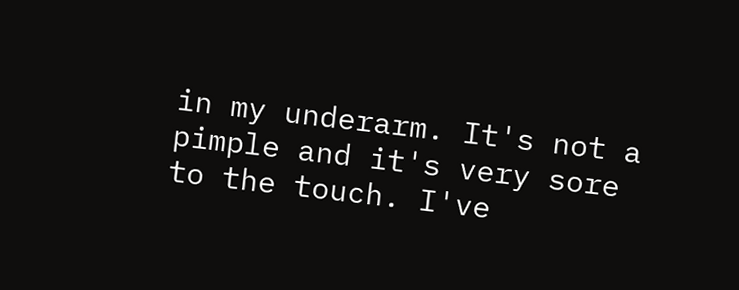in my underarm. It's not a pimple and it's very sore to the touch. I've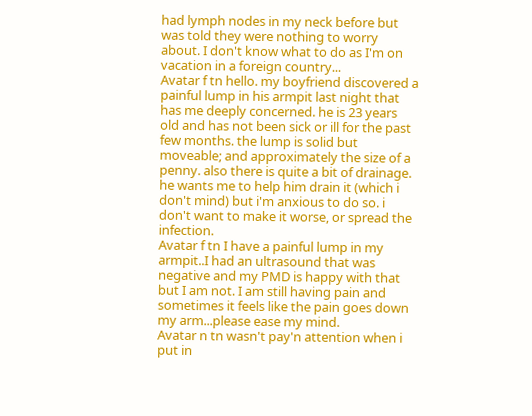had lymph nodes in my neck before but was told they were nothing to worry about. I don't know what to do as I'm on vacation in a foreign country...
Avatar f tn hello. my boyfriend discovered a painful lump in his armpit last night that has me deeply concerned. he is 23 years old and has not been sick or ill for the past few months. the lump is solid but moveable; and approximately the size of a penny. also there is quite a bit of drainage. he wants me to help him drain it (which i don't mind) but i'm anxious to do so. i don't want to make it worse, or spread the infection.
Avatar f tn I have a painful lump in my armpit..I had an ultrasound that was negative and my PMD is happy with that but I am not. I am still having pain and sometimes it feels like the pain goes down my arm...please ease my mind.
Avatar n tn wasn't pay'n attention when i put in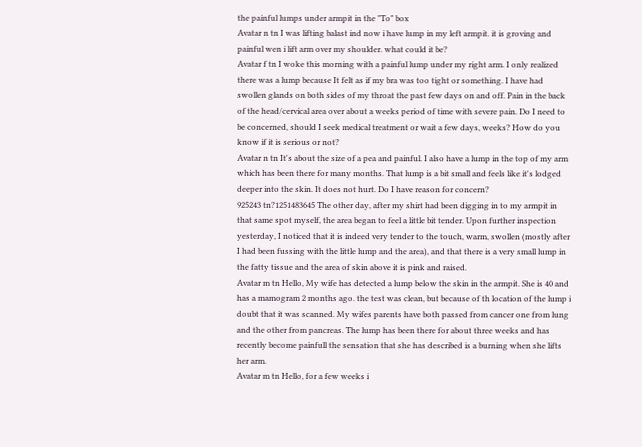the painful lumps under armpit in the "To" box
Avatar n tn I was lifting balast ind now i have lump in my left armpit. it is groving and painful wen i lift arm over my shoulder. what could it be?
Avatar f tn I woke this morning with a painful lump under my right arm. I only realized there was a lump because It felt as if my bra was too tight or something. I have had swollen glands on both sides of my throat the past few days on and off. Pain in the back of the head/cervical area over about a weeks period of time with severe pain. Do I need to be concerned, should I seek medical treatment or wait a few days, weeks? How do you know if it is serious or not?
Avatar n tn It's about the size of a pea and painful. I also have a lump in the top of my arm which has been there for many months. That lump is a bit small and feels like it's lodged deeper into the skin. It does not hurt. Do I have reason for concern?
925243 tn?1251483645 The other day, after my shirt had been digging in to my armpit in that same spot myself, the area began to feel a little bit tender. Upon further inspection yesterday, I noticed that it is indeed very tender to the touch, warm, swollen (mostly after I had been fussing with the little lump and the area), and that there is a very small lump in the fatty tissue and the area of skin above it is pink and raised.
Avatar m tn Hello, My wife has detected a lump below the skin in the armpit. She is 40 and has a mamogram 2 months ago. the test was clean, but because of th location of the lump i doubt that it was scanned. My wifes parents have both passed from cancer one from lung and the other from pancreas. The lump has been there for about three weeks and has recently become painfull the sensation that she has described is a burning when she lifts her arm.
Avatar m tn Hello, for a few weeks i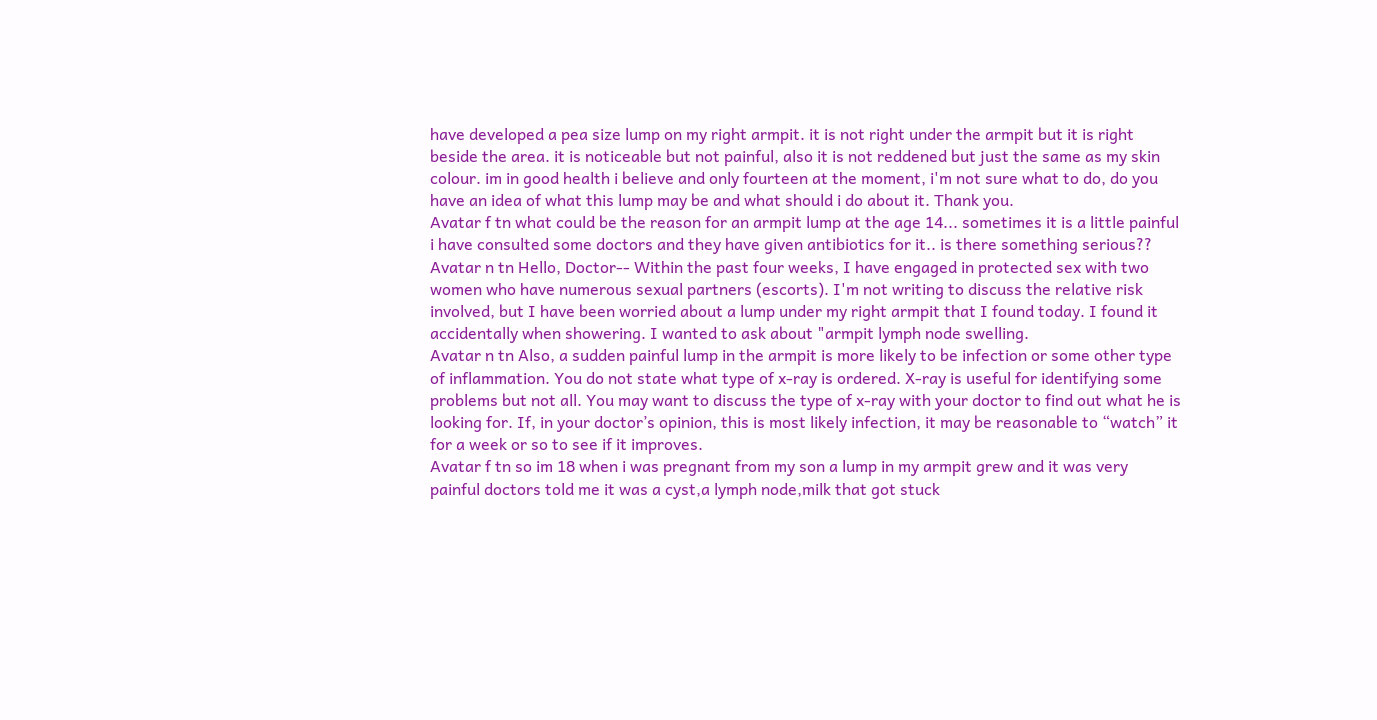have developed a pea size lump on my right armpit. it is not right under the armpit but it is right beside the area. it is noticeable but not painful, also it is not reddened but just the same as my skin colour. im in good health i believe and only fourteen at the moment, i'm not sure what to do, do you have an idea of what this lump may be and what should i do about it. Thank you.
Avatar f tn what could be the reason for an armpit lump at the age 14... sometimes it is a little painful i have consulted some doctors and they have given antibiotics for it.. is there something serious??
Avatar n tn Hello, Doctor-- Within the past four weeks, I have engaged in protected sex with two women who have numerous sexual partners (escorts). I'm not writing to discuss the relative risk involved, but I have been worried about a lump under my right armpit that I found today. I found it accidentally when showering. I wanted to ask about "armpit lymph node swelling.
Avatar n tn Also, a sudden painful lump in the armpit is more likely to be infection or some other type of inflammation. You do not state what type of x-ray is ordered. X-ray is useful for identifying some problems but not all. You may want to discuss the type of x-ray with your doctor to find out what he is looking for. If, in your doctor’s opinion, this is most likely infection, it may be reasonable to “watch” it for a week or so to see if it improves.
Avatar f tn so im 18 when i was pregnant from my son a lump in my armpit grew and it was very painful doctors told me it was a cyst,a lymph node,milk that got stuck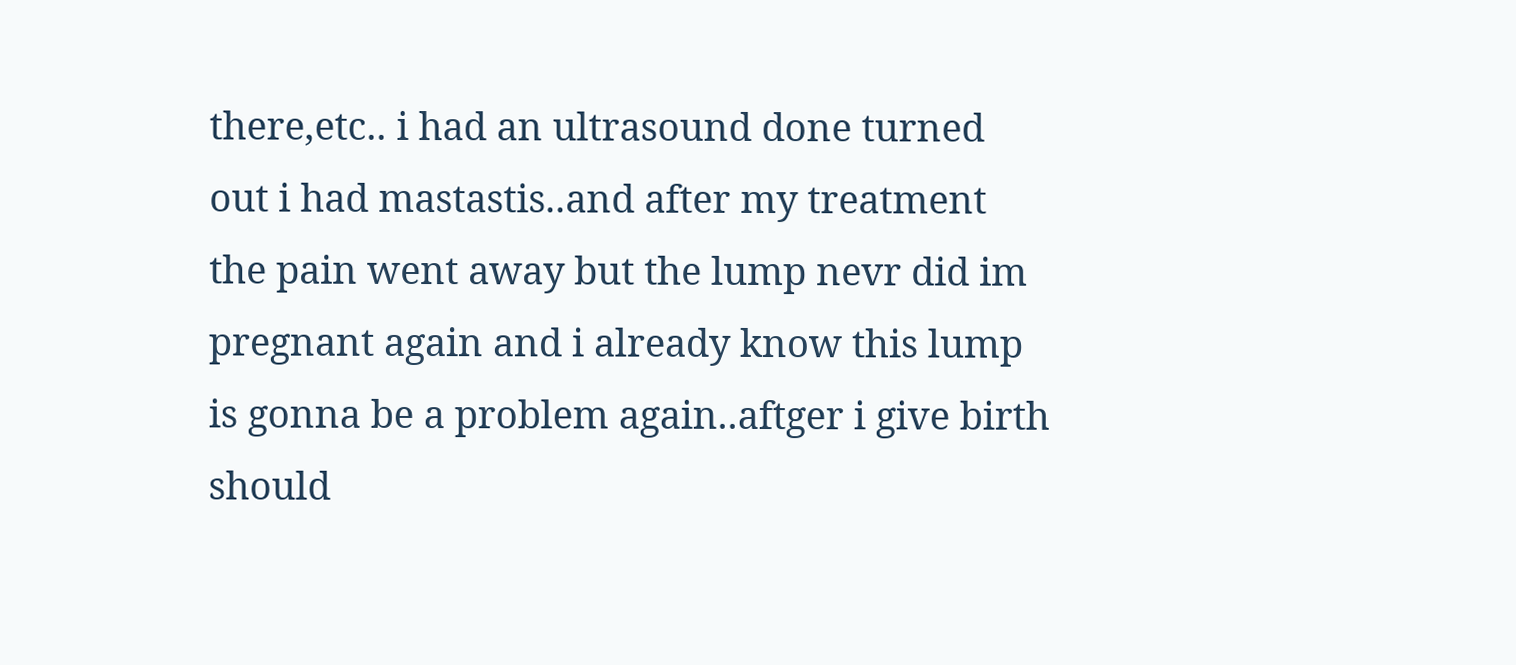there,etc.. i had an ultrasound done turned out i had mastastis..and after my treatment the pain went away but the lump nevr did im pregnant again and i already know this lump is gonna be a problem again..aftger i give birth should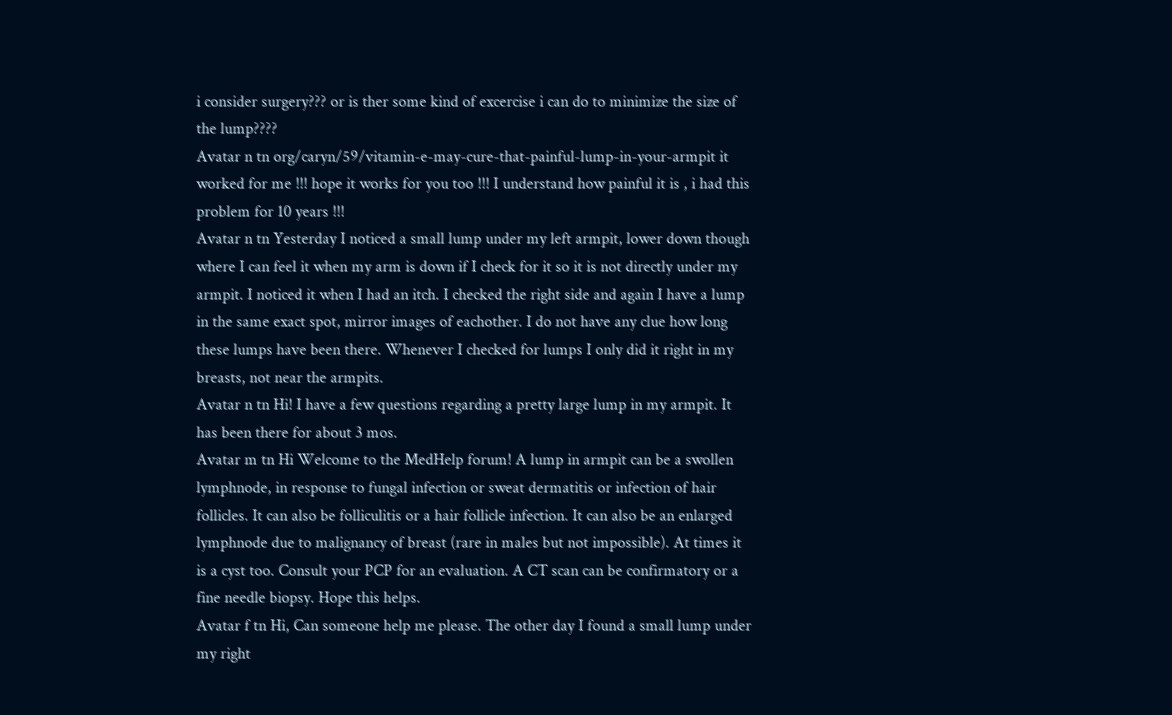i consider surgery??? or is ther some kind of excercise i can do to minimize the size of the lump????
Avatar n tn org/caryn/59/vitamin-e-may-cure-that-painful-lump-in-your-armpit it worked for me !!! hope it works for you too !!! I understand how painful it is , i had this problem for 10 years !!!
Avatar n tn Yesterday I noticed a small lump under my left armpit, lower down though where I can feel it when my arm is down if I check for it so it is not directly under my armpit. I noticed it when I had an itch. I checked the right side and again I have a lump in the same exact spot, mirror images of eachother. I do not have any clue how long these lumps have been there. Whenever I checked for lumps I only did it right in my breasts, not near the armpits.
Avatar n tn Hi! I have a few questions regarding a pretty large lump in my armpit. It has been there for about 3 mos.
Avatar m tn Hi Welcome to the MedHelp forum! A lump in armpit can be a swollen lymphnode, in response to fungal infection or sweat dermatitis or infection of hair follicles. It can also be folliculitis or a hair follicle infection. It can also be an enlarged lymphnode due to malignancy of breast (rare in males but not impossible). At times it is a cyst too. Consult your PCP for an evaluation. A CT scan can be confirmatory or a fine needle biopsy. Hope this helps.
Avatar f tn Hi, Can someone help me please. The other day I found a small lump under my right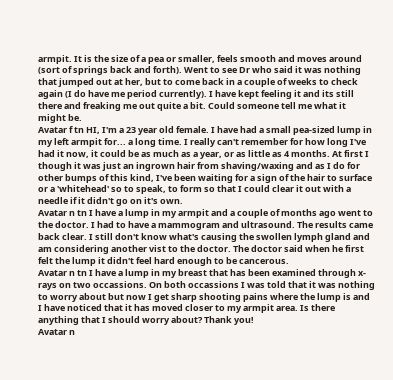armpit. It is the size of a pea or smaller, feels smooth and moves around (sort of springs back and forth). Went to see Dr who said it was nothing that jumped out at her, but to come back in a couple of weeks to check again (I do have me period currently). I have kept feeling it and its still there and freaking me out quite a bit. Could someone tell me what it might be.
Avatar f tn HI, I'm a 23 year old female. I have had a small pea-sized lump in my left armpit for... a long time. I really can't remember for how long I've had it now, it could be as much as a year, or as little as 4 months. At first I though it was just an ingrown hair from shaving/waxing and as I do for other bumps of this kind, I've been waiting for a sign of the hair to surface or a 'whitehead' so to speak, to form so that I could clear it out with a needle if it didn't go on it's own.
Avatar n tn I have a lump in my armpit and a couple of months ago went to the doctor. I had to have a mammogram and ultrasound. The results came back clear. I still don't know what's causing the swollen lymph gland and am considering another vist to the doctor. The doctor said when he first felt the lump it didn't feel hard enough to be cancerous.
Avatar n tn I have a lump in my breast that has been examined through x-rays on two occassions. On both occassions I was told that it was nothing to worry about but now I get sharp shooting pains where the lump is and I have noticed that it has moved closer to my armpit area. Is there anything that I should worry about? Thank you!
Avatar n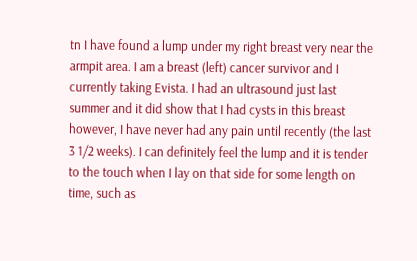tn I have found a lump under my right breast very near the armpit area. I am a breast (left) cancer survivor and I currently taking Evista. I had an ultrasound just last summer and it did show that I had cysts in this breast however, I have never had any pain until recently (the last 3 1/2 weeks). I can definitely feel the lump and it is tender to the touch when I lay on that side for some length on time, such as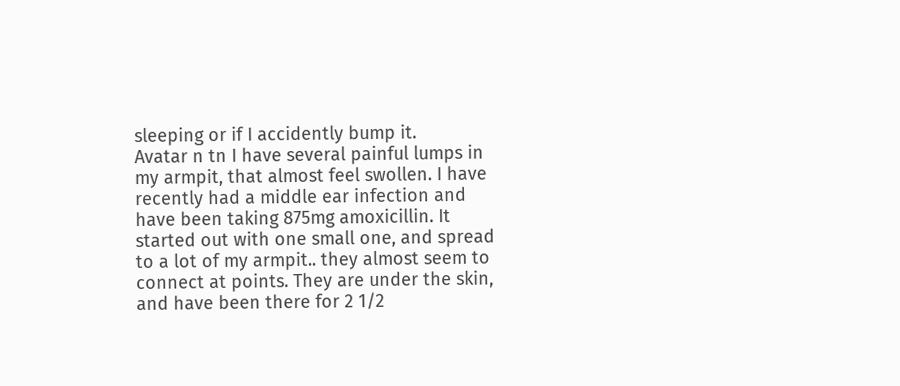sleeping or if I accidently bump it.
Avatar n tn I have several painful lumps in my armpit, that almost feel swollen. I have recently had a middle ear infection and have been taking 875mg amoxicillin. It started out with one small one, and spread to a lot of my armpit.. they almost seem to connect at points. They are under the skin, and have been there for 2 1/2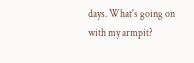days. What's going on with my armpit?